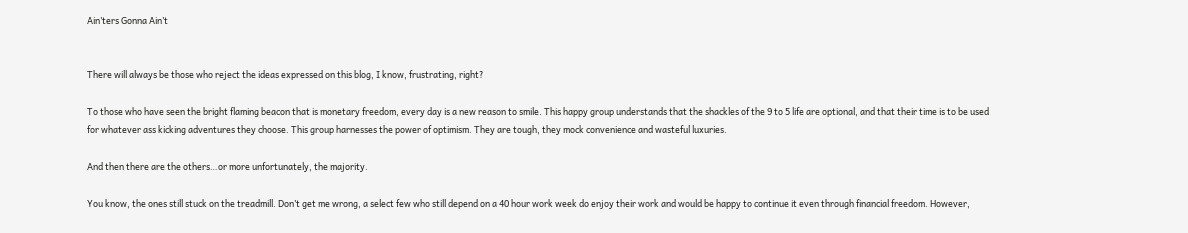Ain’ters Gonna Ain’t


There will always be those who reject the ideas expressed on this blog, I know, frustrating, right?

To those who have seen the bright flaming beacon that is monetary freedom, every day is a new reason to smile. This happy group understands that the shackles of the 9 to 5 life are optional, and that their time is to be used for whatever ass kicking adventures they choose. This group harnesses the power of optimism. They are tough, they mock convenience and wasteful luxuries.

And then there are the others…or more unfortunately, the majority.

You know, the ones still stuck on the treadmill. Don’t get me wrong, a select few who still depend on a 40 hour work week do enjoy their work and would be happy to continue it even through financial freedom. However,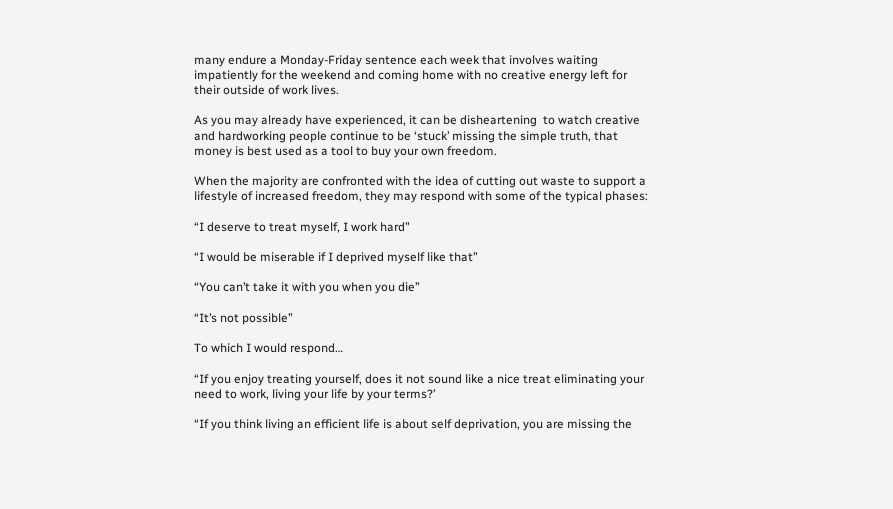many endure a Monday-Friday sentence each week that involves waiting impatiently for the weekend and coming home with no creative energy left for their outside of work lives.

As you may already have experienced, it can be disheartening  to watch creative and hardworking people continue to be ‘stuck’ missing the simple truth, that money is best used as a tool to buy your own freedom.

When the majority are confronted with the idea of cutting out waste to support a lifestyle of increased freedom, they may respond with some of the typical phases:

“I deserve to treat myself, I work hard”

“I would be miserable if I deprived myself like that”

“You can’t take it with you when you die”

“It’s not possible”

To which I would respond…

“If you enjoy treating yourself, does it not sound like a nice treat eliminating your need to work, living your life by your terms?’

“If you think living an efficient life is about self deprivation, you are missing the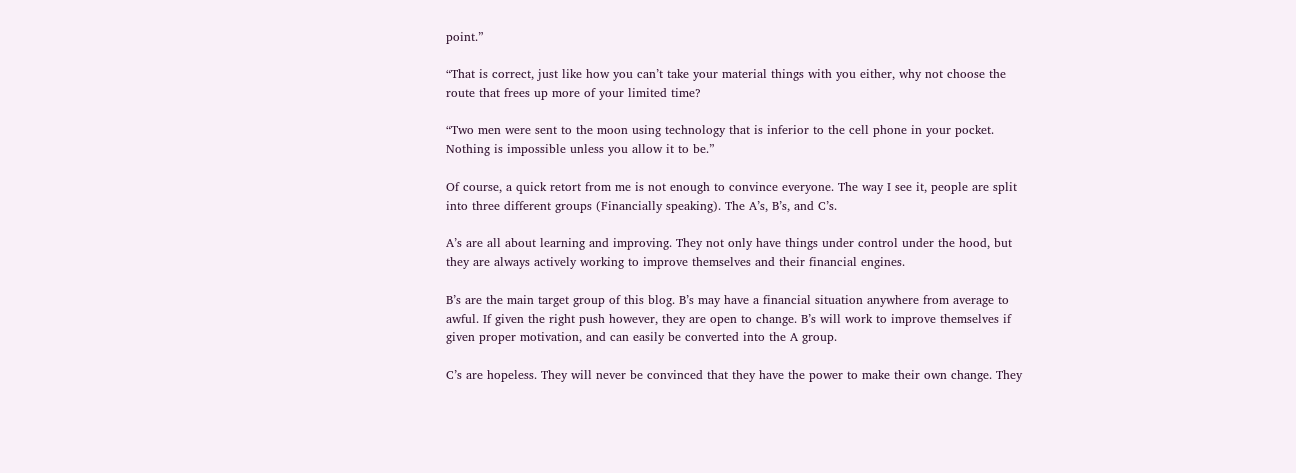point.”

“That is correct, just like how you can’t take your material things with you either, why not choose the route that frees up more of your limited time?

“Two men were sent to the moon using technology that is inferior to the cell phone in your pocket. Nothing is impossible unless you allow it to be.”

Of course, a quick retort from me is not enough to convince everyone. The way I see it, people are split into three different groups (Financially speaking). The A’s, B’s, and C’s.

A’s are all about learning and improving. They not only have things under control under the hood, but they are always actively working to improve themselves and their financial engines.

B’s are the main target group of this blog. B’s may have a financial situation anywhere from average to awful. If given the right push however, they are open to change. B’s will work to improve themselves if given proper motivation, and can easily be converted into the A group.

C’s are hopeless. They will never be convinced that they have the power to make their own change. They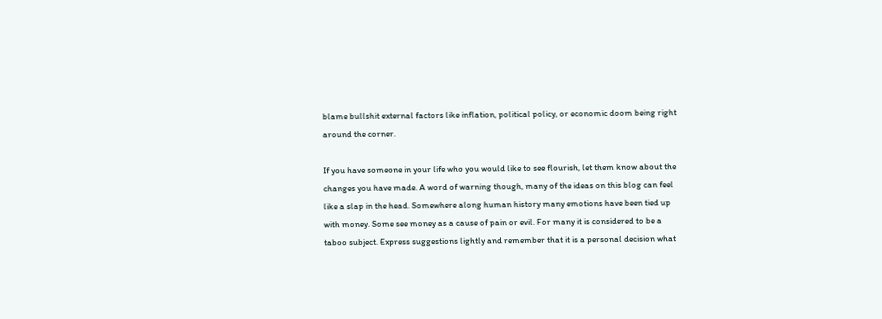blame bullshit external factors like inflation, political policy, or economic doom being right around the corner.

If you have someone in your life who you would like to see flourish, let them know about the changes you have made. A word of warning though, many of the ideas on this blog can feel like a slap in the head. Somewhere along human history many emotions have been tied up with money. Some see money as a cause of pain or evil. For many it is considered to be a taboo subject. Express suggestions lightly and remember that it is a personal decision what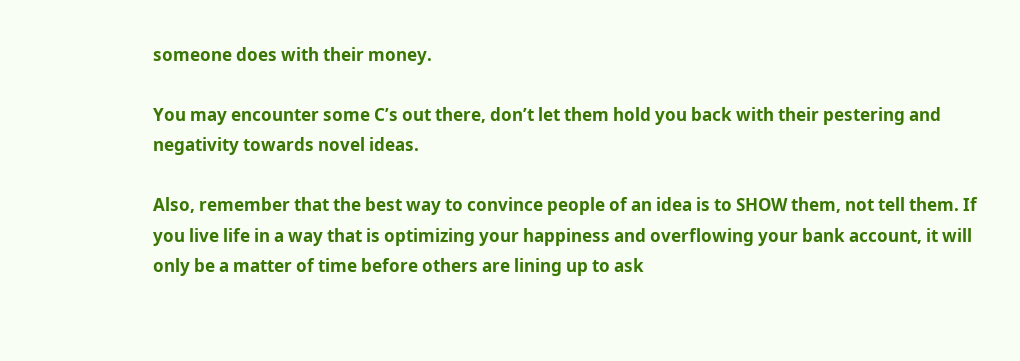someone does with their money.

You may encounter some C’s out there, don’t let them hold you back with their pestering and negativity towards novel ideas.

Also, remember that the best way to convince people of an idea is to SHOW them, not tell them. If you live life in a way that is optimizing your happiness and overflowing your bank account, it will only be a matter of time before others are lining up to ask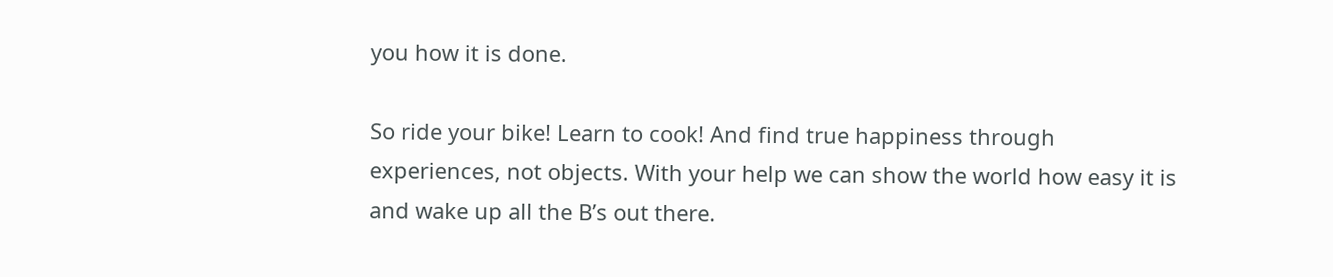you how it is done.

So ride your bike! Learn to cook! And find true happiness through experiences, not objects. With your help we can show the world how easy it is and wake up all the B’s out there.